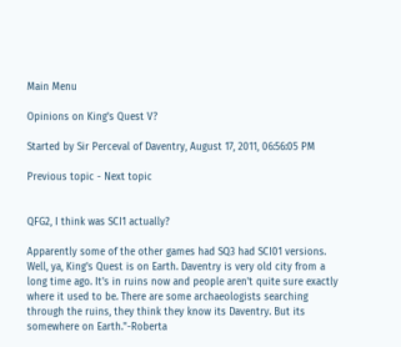Main Menu

Opinions on King's Quest V?

Started by Sir Perceval of Daventry, August 17, 2011, 06:56:05 PM

Previous topic - Next topic


QFG2, I think was SCI1 actually?

Apparently some of the other games had SQ3 had SCI01 versions.
Well, ya, King's Quest is on Earth. Daventry is very old city from a long time ago. It's in ruins now and people aren't quite sure exactly where it used to be. There are some archaeologists searching through the ruins, they think they know its Daventry. But its somewhere on Earth."-Roberta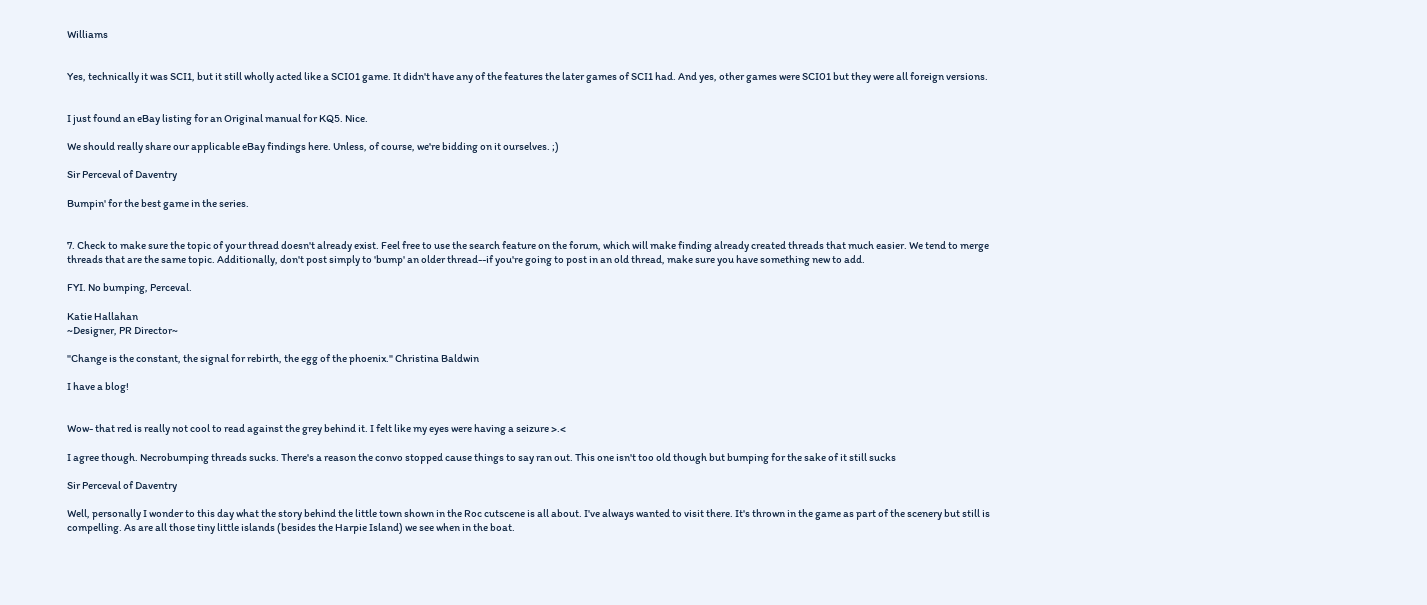Williams


Yes, technically it was SCI1, but it still wholly acted like a SCI01 game. It didn't have any of the features the later games of SCI1 had. And yes, other games were SCI01 but they were all foreign versions.


I just found an eBay listing for an Original manual for KQ5. Nice.

We should really share our applicable eBay findings here. Unless, of course, we're bidding on it ourselves. ;)

Sir Perceval of Daventry

Bumpin' for the best game in the series.


7. Check to make sure the topic of your thread doesn't already exist. Feel free to use the search feature on the forum, which will make finding already created threads that much easier. We tend to merge threads that are the same topic. Additionally, don't post simply to 'bump' an older thread--if you're going to post in an old thread, make sure you have something new to add.

FYI. No bumping, Perceval.

Katie Hallahan
~Designer, PR Director~

"Change is the constant, the signal for rebirth, the egg of the phoenix." Christina Baldwin

I have a blog!


Wow- that red is really not cool to read against the grey behind it. I felt like my eyes were having a seizure >.<

I agree though. Necrobumping threads sucks. There's a reason the convo stopped cause things to say ran out. This one isn't too old though but bumping for the sake of it still sucks

Sir Perceval of Daventry

Well, personally I wonder to this day what the story behind the little town shown in the Roc cutscene is all about. I've always wanted to visit there. It's thrown in the game as part of the scenery but still is compelling. As are all those tiny little islands (besides the Harpie Island) we see when in the boat.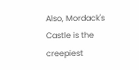Also, Mordack's Castle is the creepiest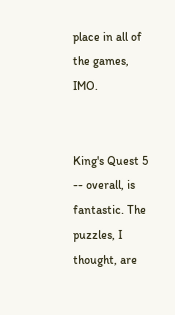place in all of the games, IMO.


King's Quest 5 -- overall, is fantastic. The puzzles, I thought, are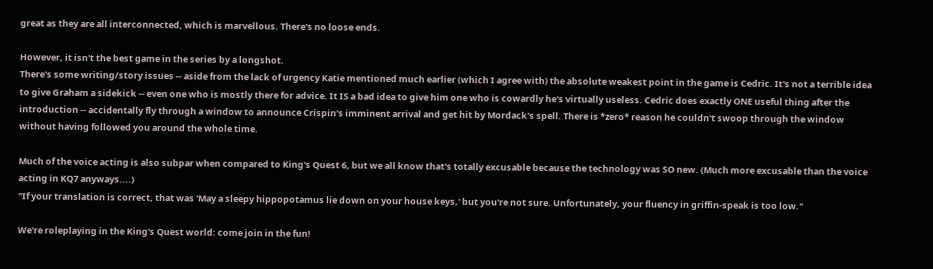great as they are all interconnected, which is marvellous. There's no loose ends.

However, it isn't the best game in the series by a longshot.
There's some writing/story issues -- aside from the lack of urgency Katie mentioned much earlier (which I agree with) the absolute weakest point in the game is Cedric. It's not a terrible idea to give Graham a sidekick -- even one who is mostly there for advice. It IS a bad idea to give him one who is cowardly he's virtually useless. Cedric does exactly ONE useful thing after the introduction -- accidentally fly through a window to announce Crispin's imminent arrival and get hit by Mordack's spell. There is *zero* reason he couldn't swoop through the window without having followed you around the whole time.

Much of the voice acting is also subpar when compared to King's Quest 6, but we all know that's totally excusable because the technology was SO new. (Much more excusable than the voice acting in KQ7 anyways....)
"If your translation is correct, that was 'May a sleepy hippopotamus lie down on your house keys,' but you're not sure. Unfortunately, your fluency in griffin-speak is too low."

We're roleplaying in the King's Quest world: come join in the fun!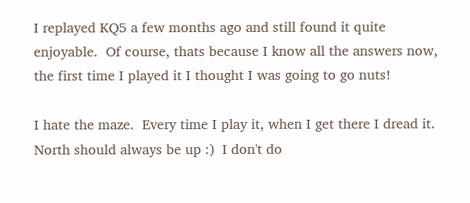I replayed KQ5 a few months ago and still found it quite enjoyable.  Of course, thats because I know all the answers now, the first time I played it I thought I was going to go nuts!

I hate the maze.  Every time I play it, when I get there I dread it.  North should always be up :)  I don't do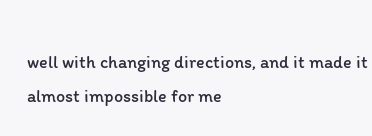well with changing directions, and it made it almost impossible for me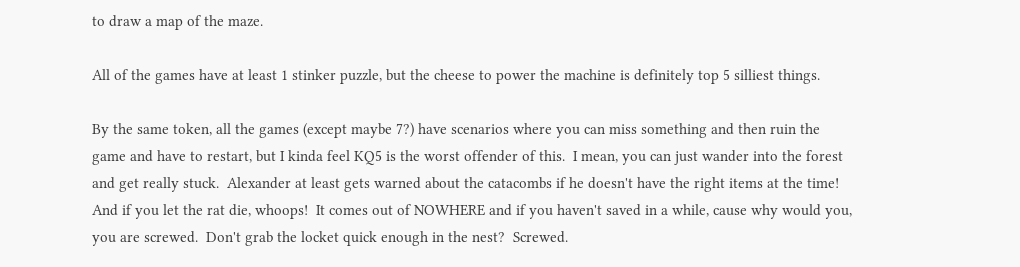to draw a map of the maze.

All of the games have at least 1 stinker puzzle, but the cheese to power the machine is definitely top 5 silliest things.

By the same token, all the games (except maybe 7?) have scenarios where you can miss something and then ruin the game and have to restart, but I kinda feel KQ5 is the worst offender of this.  I mean, you can just wander into the forest and get really stuck.  Alexander at least gets warned about the catacombs if he doesn't have the right items at the time!  And if you let the rat die, whoops!  It comes out of NOWHERE and if you haven't saved in a while, cause why would you, you are screwed.  Don't grab the locket quick enough in the nest?  Screwed.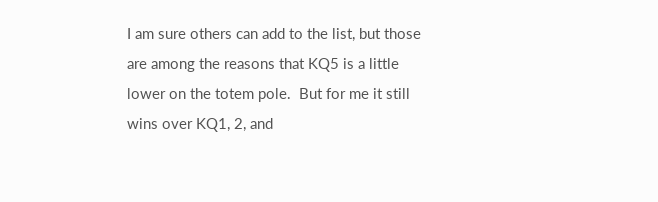I am sure others can add to the list, but those are among the reasons that KQ5 is a little lower on the totem pole.  But for me it still wins over KQ1, 2, and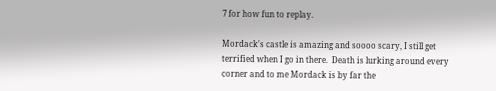7 for how fun to replay.

Mordack's castle is amazing and soooo scary, I still get terrified when I go in there.  Death is lurking around every corner and to me Mordack is by far the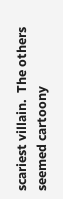scariest villain.  The others seemed cartoony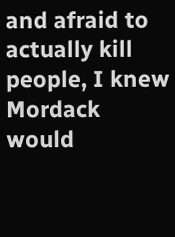and afraid to actually kill people, I knew Mordack would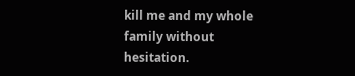kill me and my whole family without hesitation.